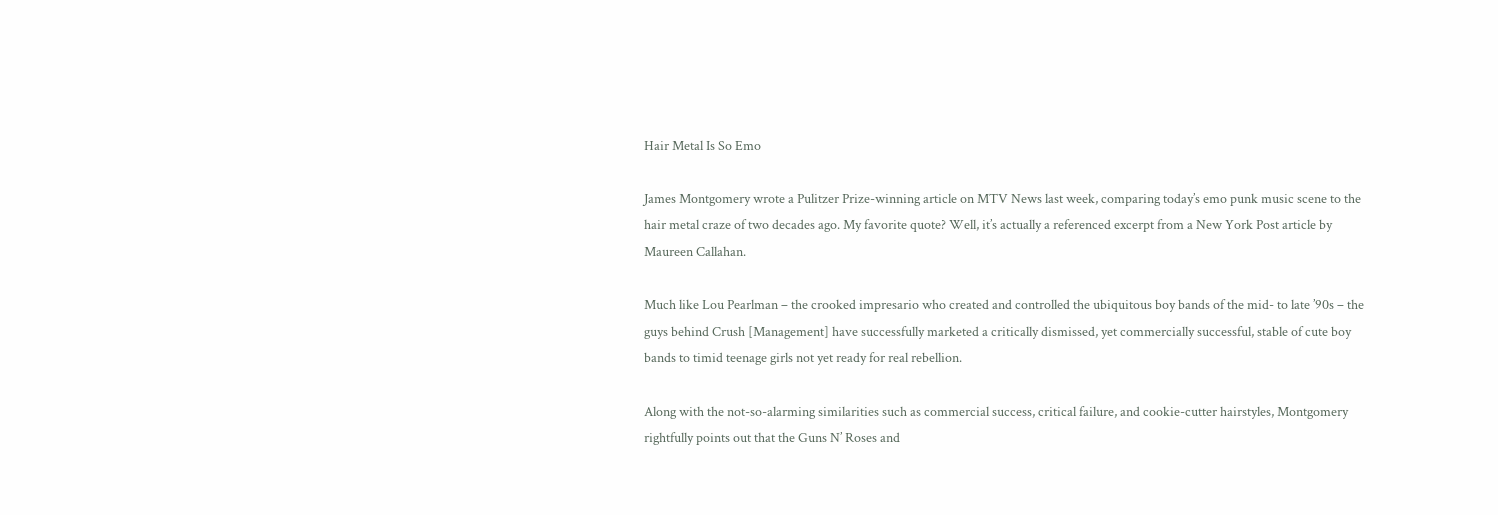Hair Metal Is So Emo

James Montgomery wrote a Pulitzer Prize-winning article on MTV News last week, comparing today’s emo punk music scene to the hair metal craze of two decades ago. My favorite quote? Well, it’s actually a referenced excerpt from a New York Post article by Maureen Callahan.

Much like Lou Pearlman – the crooked impresario who created and controlled the ubiquitous boy bands of the mid- to late ’90s – the guys behind Crush [Management] have successfully marketed a critically dismissed, yet commercially successful, stable of cute boy bands to timid teenage girls not yet ready for real rebellion.

Along with the not-so-alarming similarities such as commercial success, critical failure, and cookie-cutter hairstyles, Montgomery rightfully points out that the Guns N’ Roses and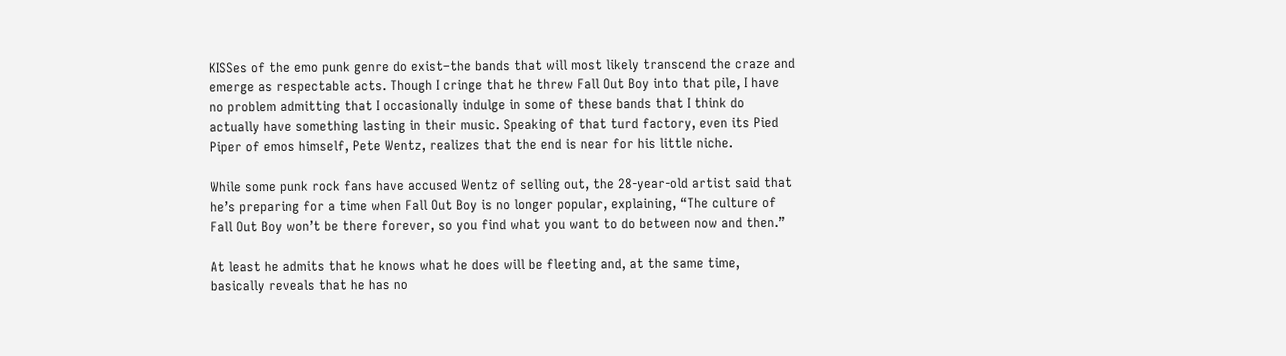KISSes of the emo punk genre do exist–the bands that will most likely transcend the craze and emerge as respectable acts. Though I cringe that he threw Fall Out Boy into that pile, I have no problem admitting that I occasionally indulge in some of these bands that I think do actually have something lasting in their music. Speaking of that turd factory, even its Pied Piper of emos himself, Pete Wentz, realizes that the end is near for his little niche.

While some punk rock fans have accused Wentz of selling out, the 28-year-old artist said that he’s preparing for a time when Fall Out Boy is no longer popular, explaining, “The culture of Fall Out Boy won’t be there forever, so you find what you want to do between now and then.”

At least he admits that he knows what he does will be fleeting and, at the same time, basically reveals that he has no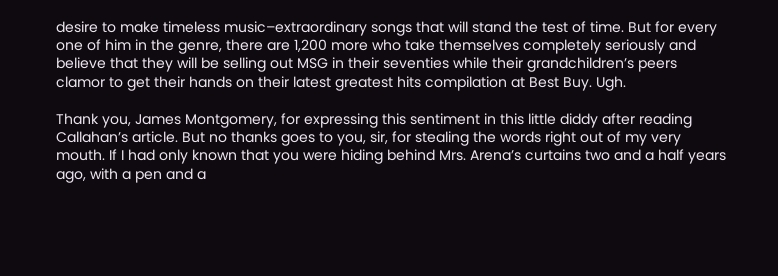desire to make timeless music–extraordinary songs that will stand the test of time. But for every one of him in the genre, there are 1,200 more who take themselves completely seriously and believe that they will be selling out MSG in their seventies while their grandchildren’s peers clamor to get their hands on their latest greatest hits compilation at Best Buy. Ugh.

Thank you, James Montgomery, for expressing this sentiment in this little diddy after reading Callahan’s article. But no thanks goes to you, sir, for stealing the words right out of my very mouth. If I had only known that you were hiding behind Mrs. Arena’s curtains two and a half years ago, with a pen and a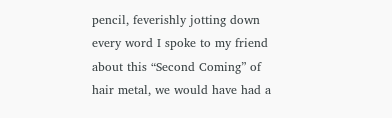pencil, feverishly jotting down every word I spoke to my friend about this “Second Coming” of hair metal, we would have had a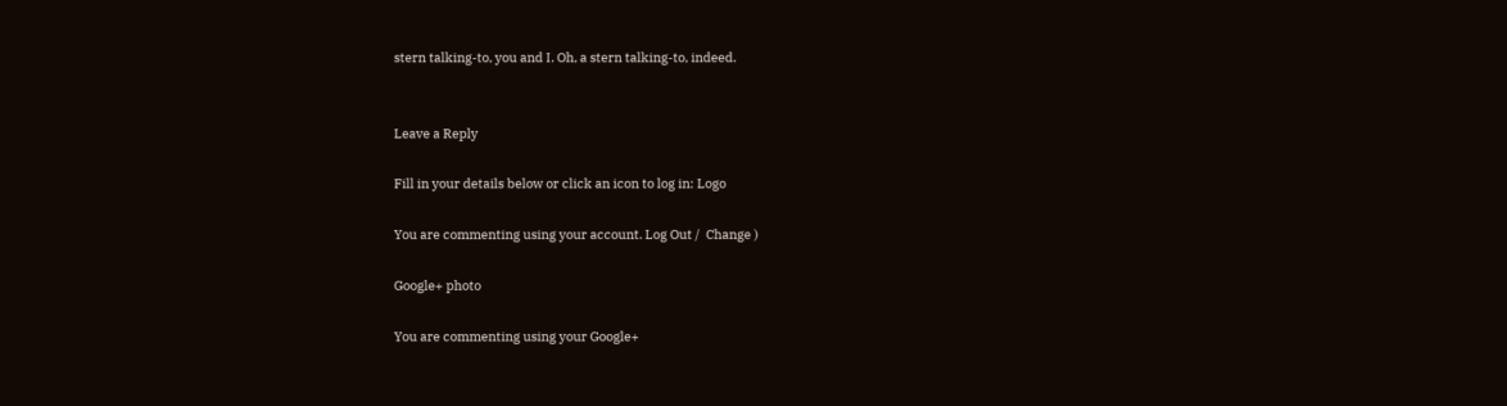stern talking-to, you and I. Oh, a stern talking-to, indeed.


Leave a Reply

Fill in your details below or click an icon to log in: Logo

You are commenting using your account. Log Out /  Change )

Google+ photo

You are commenting using your Google+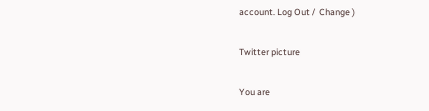account. Log Out /  Change )

Twitter picture

You are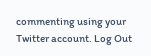commenting using your Twitter account. Log Out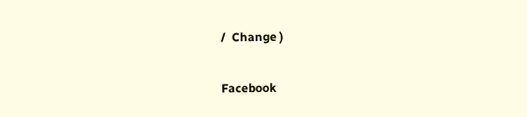/  Change )

Facebook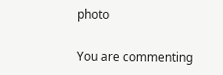photo

You are commenting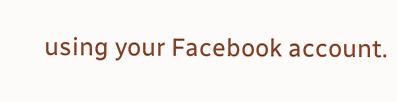using your Facebook account.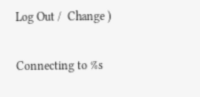Log Out /  Change )

Connecting to %s